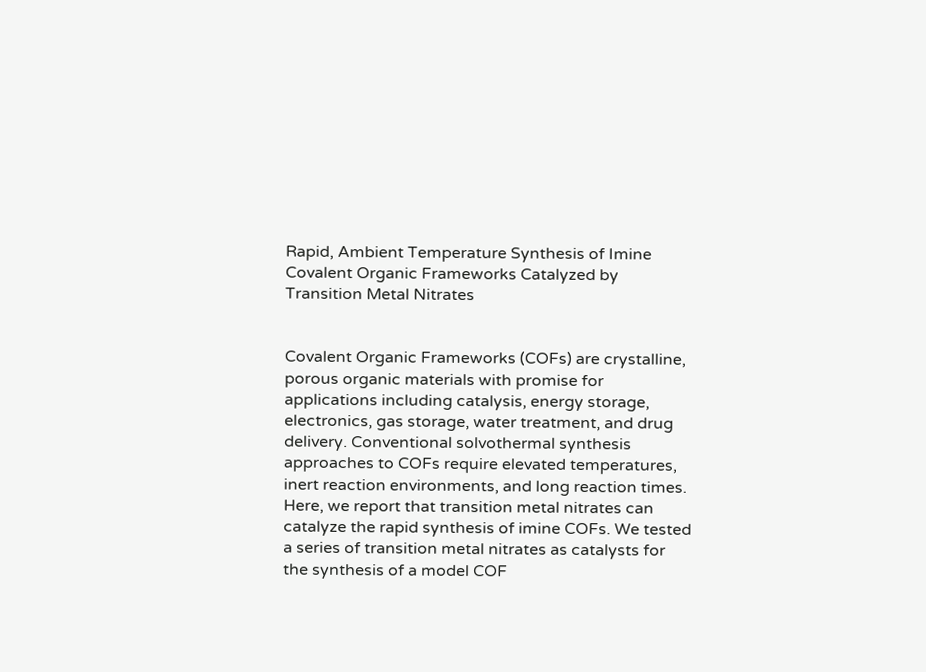Rapid, Ambient Temperature Synthesis of Imine Covalent Organic Frameworks Catalyzed by Transition Metal Nitrates


Covalent Organic Frameworks (COFs) are crystalline, porous organic materials with promise for applications including catalysis, energy storage, electronics, gas storage, water treatment, and drug delivery. Conventional solvothermal synthesis approaches to COFs require elevated temperatures, inert reaction environments, and long reaction times. Here, we report that transition metal nitrates can catalyze the rapid synthesis of imine COFs. We tested a series of transition metal nitrates as catalysts for the synthesis of a model COF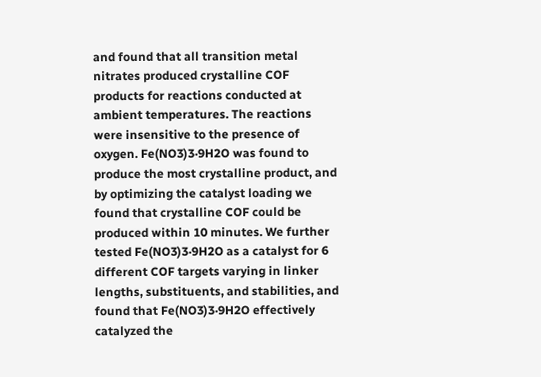and found that all transition metal nitrates produced crystalline COF products for reactions conducted at ambient temperatures. The reactions were insensitive to the presence of oxygen. Fe(NO3)3·9H2O was found to produce the most crystalline product, and by optimizing the catalyst loading we found that crystalline COF could be produced within 10 minutes. We further tested Fe(NO3)3·9H2O as a catalyst for 6 different COF targets varying in linker lengths, substituents, and stabilities, and found that Fe(NO3)3·9H2O effectively catalyzed the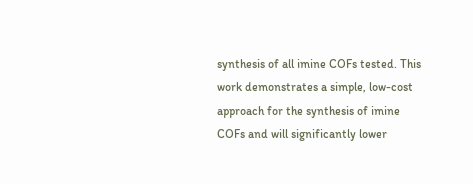synthesis of all imine COFs tested. This work demonstrates a simple, low-cost approach for the synthesis of imine COFs and will significantly lower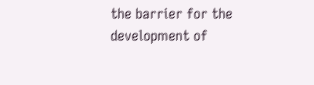the barrier for the development of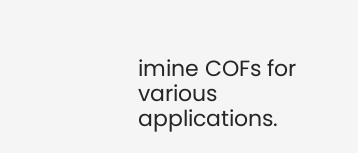imine COFs for various applications.